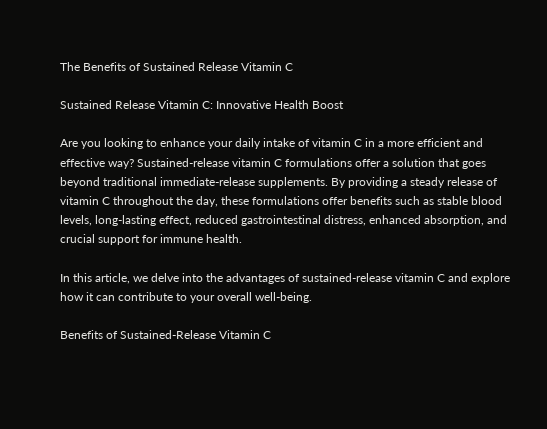The Benefits of Sustained Release Vitamin C

Sustained Release Vitamin C: Innovative Health Boost

Are you looking to enhance your daily intake of vitamin C in a more efficient and effective way? Sustained-release vitamin C formulations offer a solution that goes beyond traditional immediate-release supplements. By providing a steady release of vitamin C throughout the day, these formulations offer benefits such as stable blood levels, long-lasting effect, reduced gastrointestinal distress, enhanced absorption, and crucial support for immune health.

In this article, we delve into the advantages of sustained-release vitamin C and explore how it can contribute to your overall well-being.

Benefits of Sustained-Release Vitamin C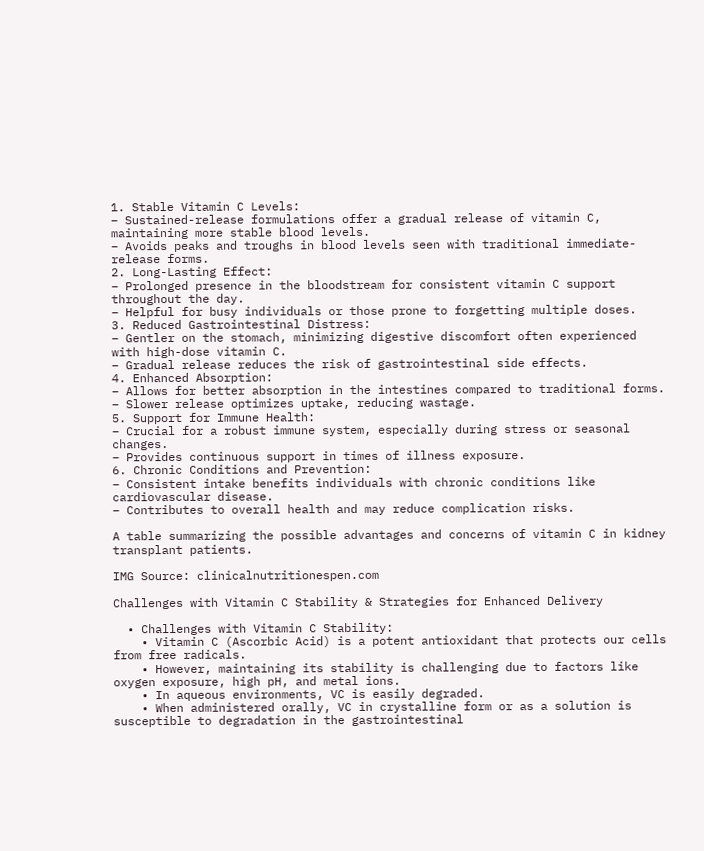1. Stable Vitamin C Levels:
– Sustained-release formulations offer a gradual release of vitamin C, maintaining more stable blood levels.
– Avoids peaks and troughs in blood levels seen with traditional immediate-release forms.
2. Long-Lasting Effect:
– Prolonged presence in the bloodstream for consistent vitamin C support throughout the day.
– Helpful for busy individuals or those prone to forgetting multiple doses.
3. Reduced Gastrointestinal Distress:
– Gentler on the stomach, minimizing digestive discomfort often experienced with high-dose vitamin C.
– Gradual release reduces the risk of gastrointestinal side effects.
4. Enhanced Absorption:
– Allows for better absorption in the intestines compared to traditional forms.
– Slower release optimizes uptake, reducing wastage.
5. Support for Immune Health:
– Crucial for a robust immune system, especially during stress or seasonal changes.
– Provides continuous support in times of illness exposure.
6. Chronic Conditions and Prevention:
– Consistent intake benefits individuals with chronic conditions like cardiovascular disease.
– Contributes to overall health and may reduce complication risks.

A table summarizing the possible advantages and concerns of vitamin C in kidney transplant patients.

IMG Source: clinicalnutritionespen.com

Challenges with Vitamin C Stability & Strategies for Enhanced Delivery

  • Challenges with Vitamin C Stability:
    • Vitamin C (Ascorbic Acid) is a potent antioxidant that protects our cells from free radicals.
    • However, maintaining its stability is challenging due to factors like oxygen exposure, high pH, and metal ions.
    • In aqueous environments, VC is easily degraded.
    • When administered orally, VC in crystalline form or as a solution is susceptible to degradation in the gastrointestinal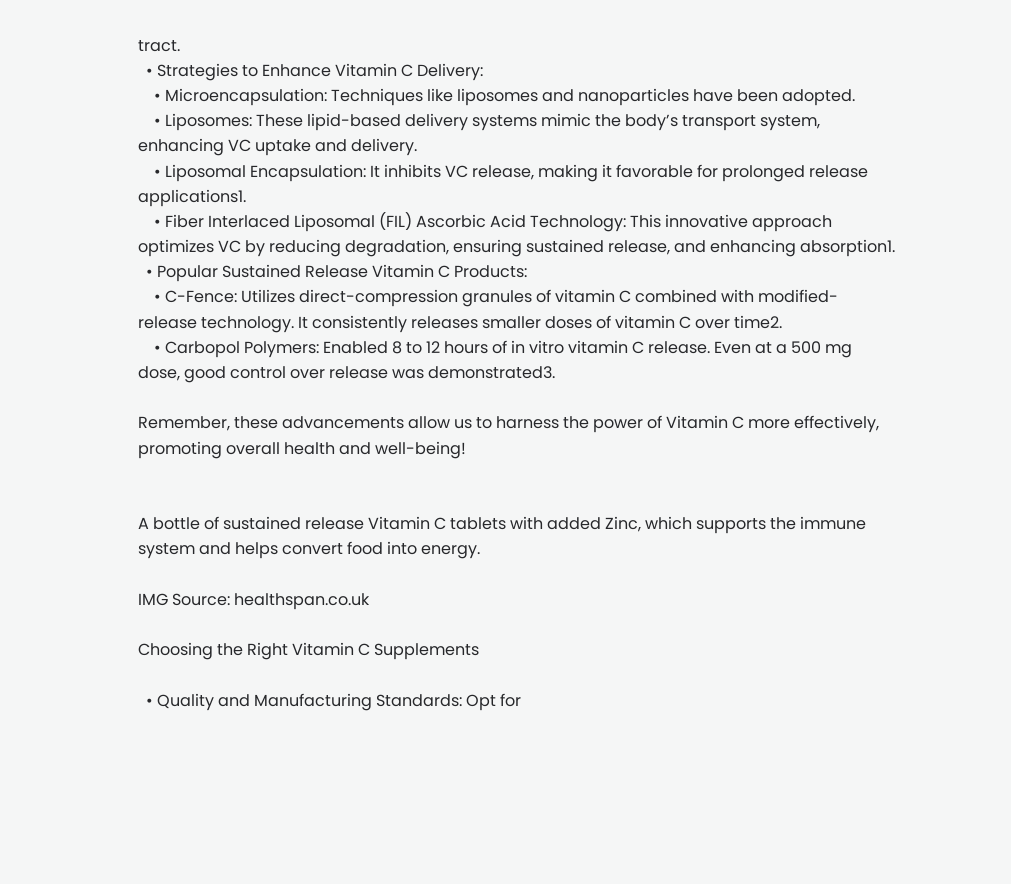tract.
  • Strategies to Enhance Vitamin C Delivery:
    • Microencapsulation: Techniques like liposomes and nanoparticles have been adopted.
    • Liposomes: These lipid-based delivery systems mimic the body’s transport system, enhancing VC uptake and delivery.
    • Liposomal Encapsulation: It inhibits VC release, making it favorable for prolonged release applications1.
    • Fiber Interlaced Liposomal (FIL) Ascorbic Acid Technology: This innovative approach optimizes VC by reducing degradation, ensuring sustained release, and enhancing absorption1.
  • Popular Sustained Release Vitamin C Products:
    • C-Fence: Utilizes direct-compression granules of vitamin C combined with modified-release technology. It consistently releases smaller doses of vitamin C over time2.
    • Carbopol Polymers: Enabled 8 to 12 hours of in vitro vitamin C release. Even at a 500 mg dose, good control over release was demonstrated3.

Remember, these advancements allow us to harness the power of Vitamin C more effectively, promoting overall health and well-being!


A bottle of sustained release Vitamin C tablets with added Zinc, which supports the immune system and helps convert food into energy.

IMG Source: healthspan.co.uk

Choosing the Right Vitamin C Supplements

  • Quality and Manufacturing Standards: Opt for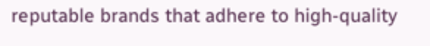reputable brands that adhere to high-quality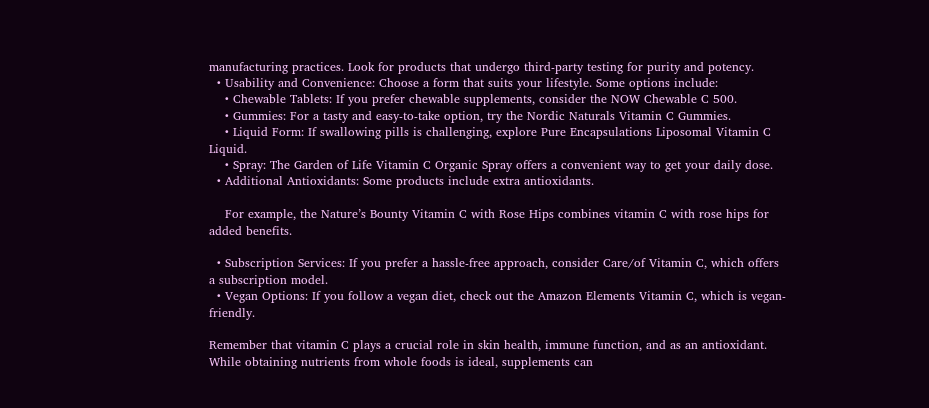manufacturing practices. Look for products that undergo third-party testing for purity and potency.
  • Usability and Convenience: Choose a form that suits your lifestyle. Some options include:
    • Chewable Tablets: If you prefer chewable supplements, consider the NOW Chewable C 500.
    • Gummies: For a tasty and easy-to-take option, try the Nordic Naturals Vitamin C Gummies.
    • Liquid Form: If swallowing pills is challenging, explore Pure Encapsulations Liposomal Vitamin C Liquid.
    • Spray: The Garden of Life Vitamin C Organic Spray offers a convenient way to get your daily dose.
  • Additional Antioxidants: Some products include extra antioxidants.

    For example, the Nature’s Bounty Vitamin C with Rose Hips combines vitamin C with rose hips for added benefits.

  • Subscription Services: If you prefer a hassle-free approach, consider Care/of Vitamin C, which offers a subscription model.
  • Vegan Options: If you follow a vegan diet, check out the Amazon Elements Vitamin C, which is vegan-friendly.

Remember that vitamin C plays a crucial role in skin health, immune function, and as an antioxidant. While obtaining nutrients from whole foods is ideal, supplements can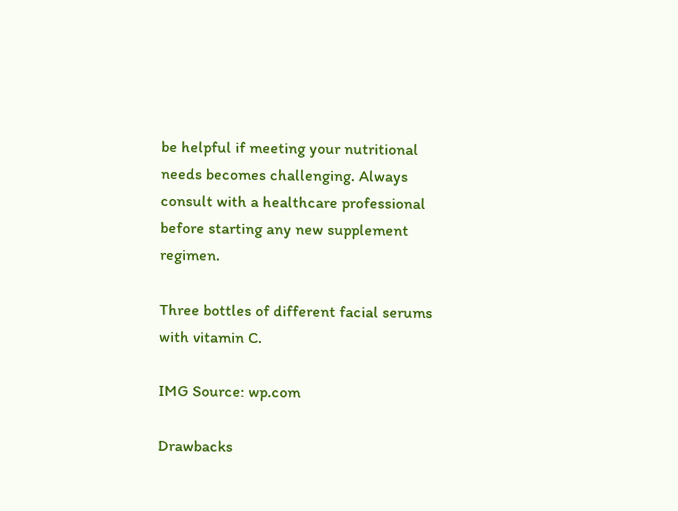be helpful if meeting your nutritional needs becomes challenging. Always consult with a healthcare professional before starting any new supplement regimen.

Three bottles of different facial serums with vitamin C.

IMG Source: wp.com

Drawbacks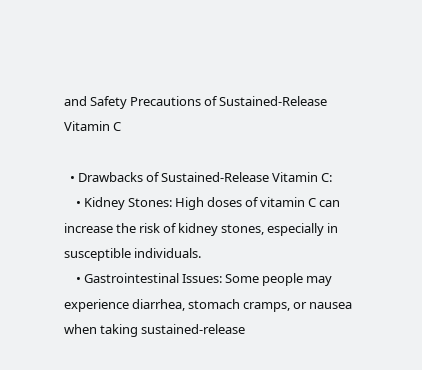and Safety Precautions of Sustained-Release Vitamin C

  • Drawbacks of Sustained-Release Vitamin C:
    • Kidney Stones: High doses of vitamin C can increase the risk of kidney stones, especially in susceptible individuals.
    • Gastrointestinal Issues: Some people may experience diarrhea, stomach cramps, or nausea when taking sustained-release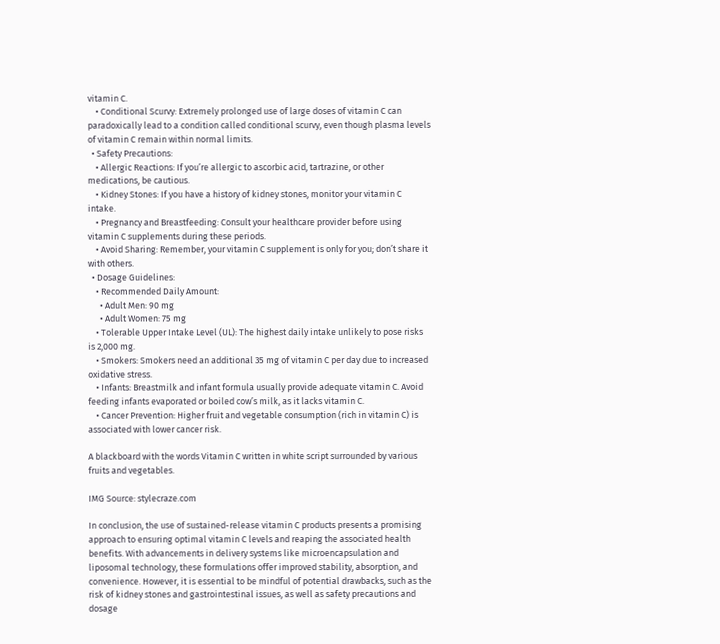vitamin C.
    • Conditional Scurvy: Extremely prolonged use of large doses of vitamin C can paradoxically lead to a condition called conditional scurvy, even though plasma levels of vitamin C remain within normal limits.
  • Safety Precautions:
    • Allergic Reactions: If you’re allergic to ascorbic acid, tartrazine, or other medications, be cautious.
    • Kidney Stones: If you have a history of kidney stones, monitor your vitamin C intake.
    • Pregnancy and Breastfeeding: Consult your healthcare provider before using vitamin C supplements during these periods.
    • Avoid Sharing: Remember, your vitamin C supplement is only for you; don’t share it with others.
  • Dosage Guidelines:
    • Recommended Daily Amount:
      • Adult Men: 90 mg
      • Adult Women: 75 mg
    • Tolerable Upper Intake Level (UL): The highest daily intake unlikely to pose risks is 2,000 mg.
    • Smokers: Smokers need an additional 35 mg of vitamin C per day due to increased oxidative stress.
    • Infants: Breastmilk and infant formula usually provide adequate vitamin C. Avoid feeding infants evaporated or boiled cow’s milk, as it lacks vitamin C.
    • Cancer Prevention: Higher fruit and vegetable consumption (rich in vitamin C) is associated with lower cancer risk.

A blackboard with the words Vitamin C written in white script surrounded by various fruits and vegetables.

IMG Source: stylecraze.com

In conclusion, the use of sustained-release vitamin C products presents a promising approach to ensuring optimal vitamin C levels and reaping the associated health benefits. With advancements in delivery systems like microencapsulation and liposomal technology, these formulations offer improved stability, absorption, and convenience. However, it is essential to be mindful of potential drawbacks, such as the risk of kidney stones and gastrointestinal issues, as well as safety precautions and dosage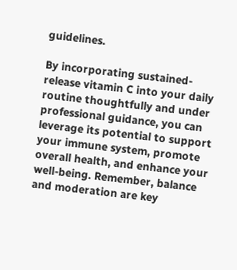guidelines.

By incorporating sustained-release vitamin C into your daily routine thoughtfully and under professional guidance, you can leverage its potential to support your immune system, promote overall health, and enhance your well-being. Remember, balance and moderation are key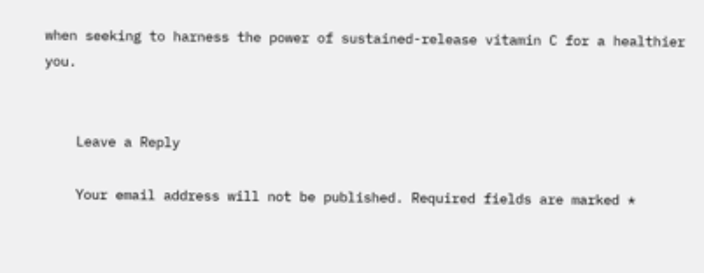when seeking to harness the power of sustained-release vitamin C for a healthier you.


    Leave a Reply

    Your email address will not be published. Required fields are marked *